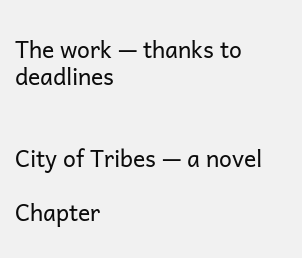The work — thanks to deadlines


City of Tribes — a novel

Chapter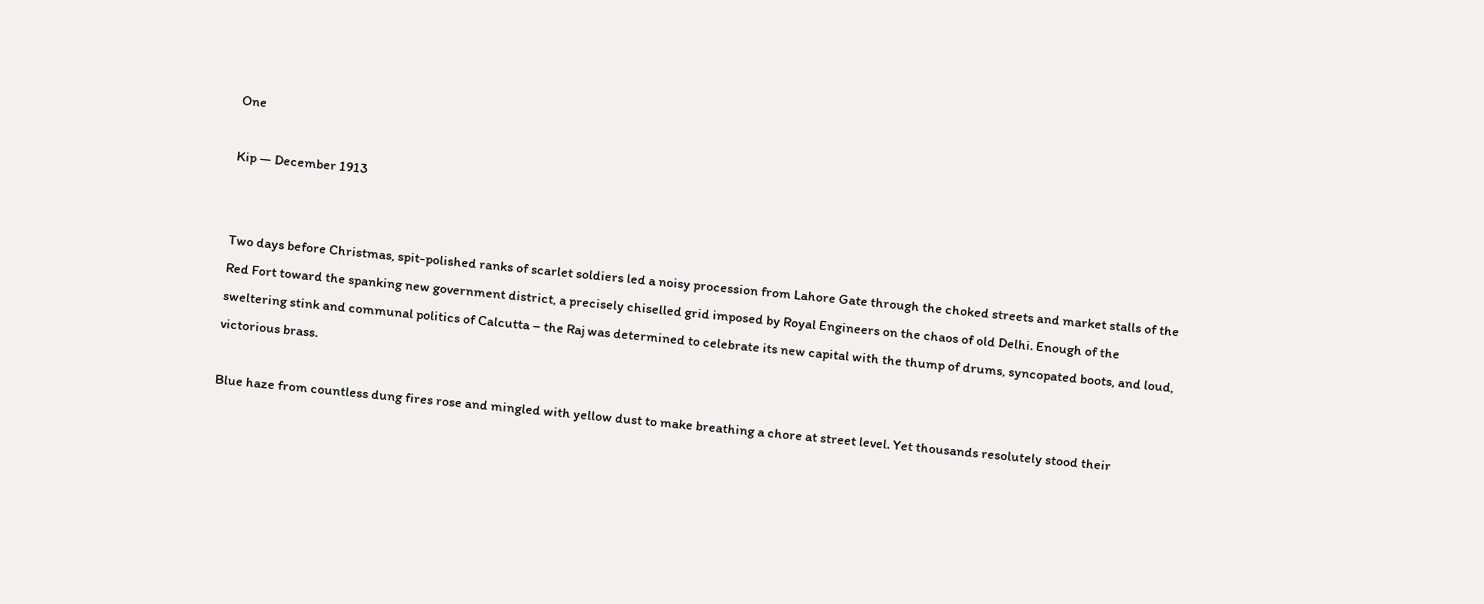One

Kip — December 1913


Two days before Christmas, spit-polished ranks of scarlet soldiers led a noisy procession from Lahore Gate through the choked streets and market stalls of the Red Fort toward the spanking new government district, a precisely chiselled grid imposed by Royal Engineers on the chaos of old Delhi. Enough of the sweltering stink and communal politics of Calcutta – the Raj was determined to celebrate its new capital with the thump of drums, syncopated boots, and loud, victorious brass.

Blue haze from countless dung fires rose and mingled with yellow dust to make breathing a chore at street level. Yet thousands resolutely stood their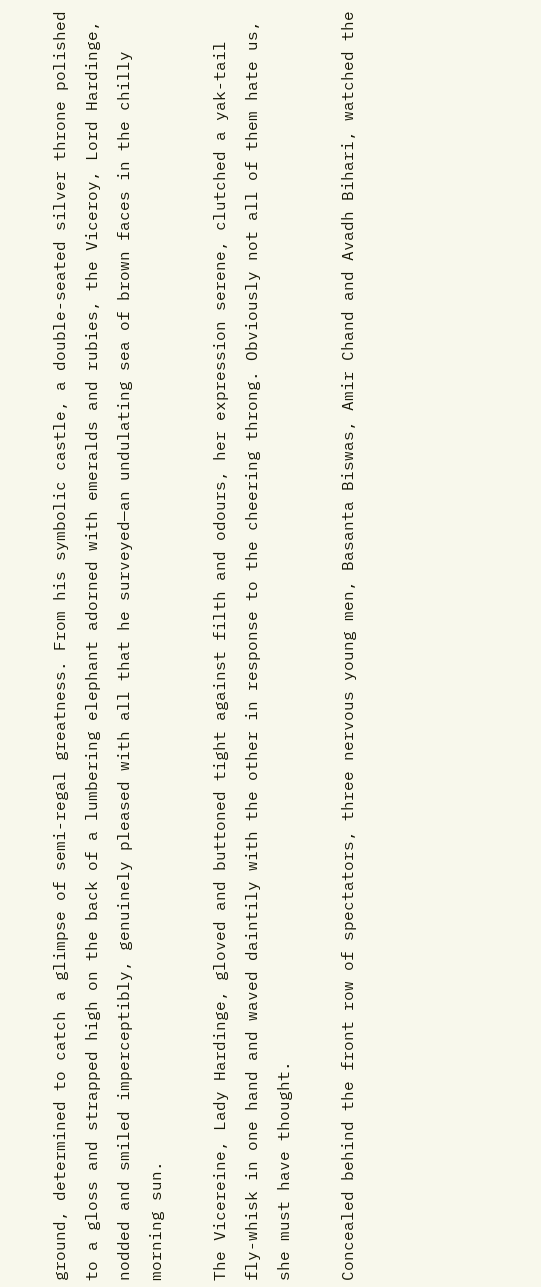ground, determined to catch a glimpse of semi-regal greatness. From his symbolic castle, a double-seated silver throne polished to a gloss and strapped high on the back of a lumbering elephant adorned with emeralds and rubies, the Viceroy, Lord Hardinge, nodded and smiled imperceptibly, genuinely pleased with all that he surveyed—an undulating sea of brown faces in the chilly morning sun.

The Vicereine, Lady Hardinge, gloved and buttoned tight against filth and odours, her expression serene, clutched a yak-tail fly-whisk in one hand and waved daintily with the other in response to the cheering throng. Obviously not all of them hate us, she must have thought.

Concealed behind the front row of spectators, three nervous young men, Basanta Biswas, Amir Chand and Avadh Bihari, watched the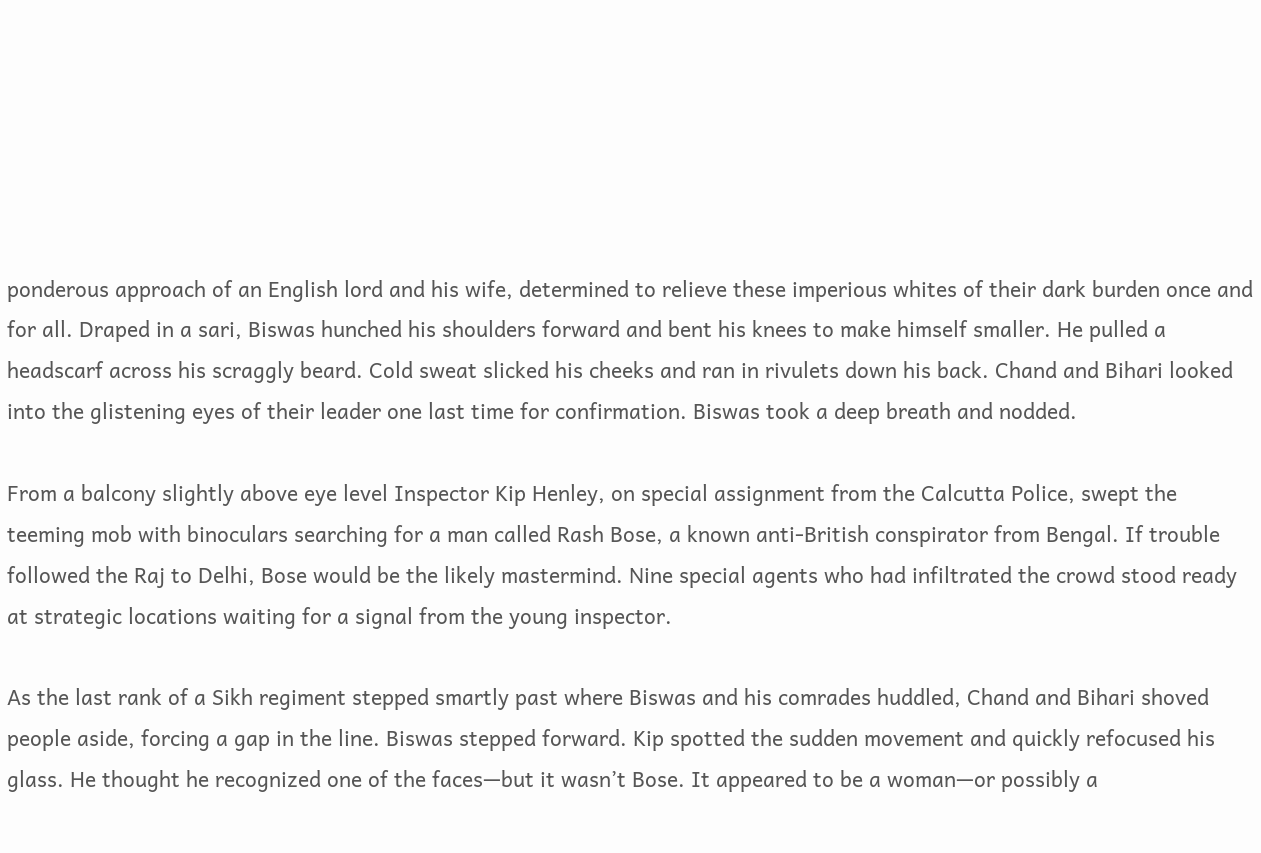ponderous approach of an English lord and his wife, determined to relieve these imperious whites of their dark burden once and for all. Draped in a sari, Biswas hunched his shoulders forward and bent his knees to make himself smaller. He pulled a headscarf across his scraggly beard. Cold sweat slicked his cheeks and ran in rivulets down his back. Chand and Bihari looked into the glistening eyes of their leader one last time for confirmation. Biswas took a deep breath and nodded.

From a balcony slightly above eye level Inspector Kip Henley, on special assignment from the Calcutta Police, swept the teeming mob with binoculars searching for a man called Rash Bose, a known anti-British conspirator from Bengal. If trouble followed the Raj to Delhi, Bose would be the likely mastermind. Nine special agents who had infiltrated the crowd stood ready at strategic locations waiting for a signal from the young inspector.

As the last rank of a Sikh regiment stepped smartly past where Biswas and his comrades huddled, Chand and Bihari shoved people aside, forcing a gap in the line. Biswas stepped forward. Kip spotted the sudden movement and quickly refocused his glass. He thought he recognized one of the faces—but it wasn’t Bose. It appeared to be a woman—or possibly a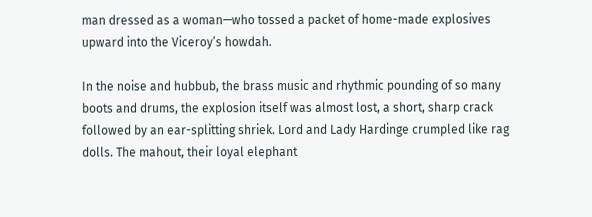man dressed as a woman—who tossed a packet of home-made explosives upward into the Viceroy’s howdah.

In the noise and hubbub, the brass music and rhythmic pounding of so many boots and drums, the explosion itself was almost lost, a short, sharp crack followed by an ear-splitting shriek. Lord and Lady Hardinge crumpled like rag dolls. The mahout, their loyal elephant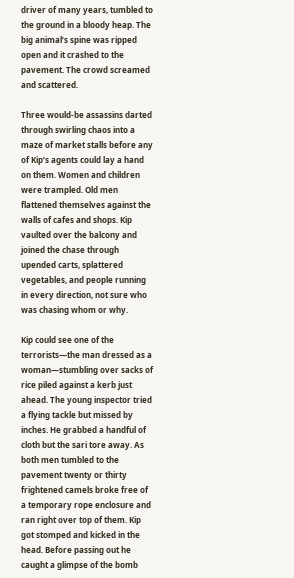driver of many years, tumbled to the ground in a bloody heap. The big animal’s spine was ripped open and it crashed to the pavement. The crowd screamed and scattered.

Three would-be assassins darted through swirling chaos into a maze of market stalls before any of Kip’s agents could lay a hand on them. Women and children were trampled. Old men flattened themselves against the walls of cafes and shops. Kip vaulted over the balcony and joined the chase through upended carts, splattered vegetables, and people running in every direction, not sure who was chasing whom or why.

Kip could see one of the terrorists—the man dressed as a woman—stumbling over sacks of rice piled against a kerb just ahead. The young inspector tried a flying tackle but missed by inches. He grabbed a handful of cloth but the sari tore away. As both men tumbled to the pavement twenty or thirty frightened camels broke free of a temporary rope enclosure and ran right over top of them. Kip got stomped and kicked in the head. Before passing out he caught a glimpse of the bomb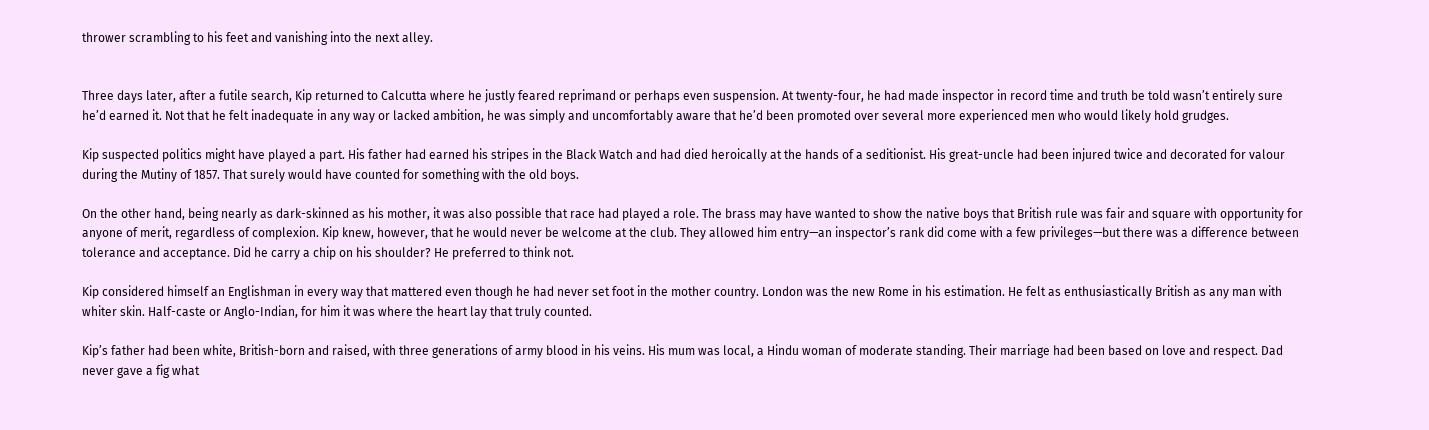thrower scrambling to his feet and vanishing into the next alley.


Three days later, after a futile search, Kip returned to Calcutta where he justly feared reprimand or perhaps even suspension. At twenty-four, he had made inspector in record time and truth be told wasn’t entirely sure he’d earned it. Not that he felt inadequate in any way or lacked ambition, he was simply and uncomfortably aware that he’d been promoted over several more experienced men who would likely hold grudges.

Kip suspected politics might have played a part. His father had earned his stripes in the Black Watch and had died heroically at the hands of a seditionist. His great-uncle had been injured twice and decorated for valour during the Mutiny of 1857. That surely would have counted for something with the old boys.

On the other hand, being nearly as dark-skinned as his mother, it was also possible that race had played a role. The brass may have wanted to show the native boys that British rule was fair and square with opportunity for anyone of merit, regardless of complexion. Kip knew, however, that he would never be welcome at the club. They allowed him entry—an inspector’s rank did come with a few privileges—but there was a difference between tolerance and acceptance. Did he carry a chip on his shoulder? He preferred to think not.

Kip considered himself an Englishman in every way that mattered even though he had never set foot in the mother country. London was the new Rome in his estimation. He felt as enthusiastically British as any man with whiter skin. Half-caste or Anglo-Indian, for him it was where the heart lay that truly counted.

Kip’s father had been white, British-born and raised, with three generations of army blood in his veins. His mum was local, a Hindu woman of moderate standing. Their marriage had been based on love and respect. Dad never gave a fig what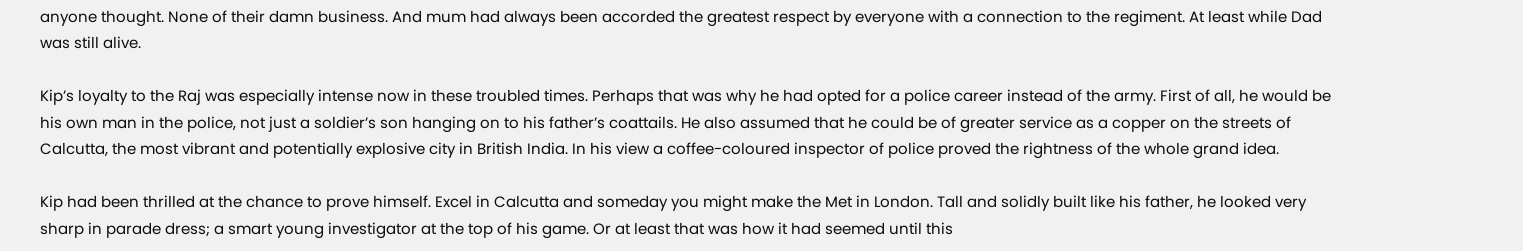anyone thought. None of their damn business. And mum had always been accorded the greatest respect by everyone with a connection to the regiment. At least while Dad was still alive.

Kip’s loyalty to the Raj was especially intense now in these troubled times. Perhaps that was why he had opted for a police career instead of the army. First of all, he would be his own man in the police, not just a soldier’s son hanging on to his father’s coattails. He also assumed that he could be of greater service as a copper on the streets of Calcutta, the most vibrant and potentially explosive city in British India. In his view a coffee-coloured inspector of police proved the rightness of the whole grand idea.

Kip had been thrilled at the chance to prove himself. Excel in Calcutta and someday you might make the Met in London. Tall and solidly built like his father, he looked very sharp in parade dress; a smart young investigator at the top of his game. Or at least that was how it had seemed until this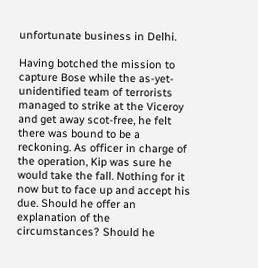unfortunate business in Delhi.

Having botched the mission to capture Bose while the as-yet-unidentified team of terrorists managed to strike at the Viceroy and get away scot-free, he felt there was bound to be a reckoning. As officer in charge of the operation, Kip was sure he would take the fall. Nothing for it now but to face up and accept his due. Should he offer an explanation of the circumstances? Should he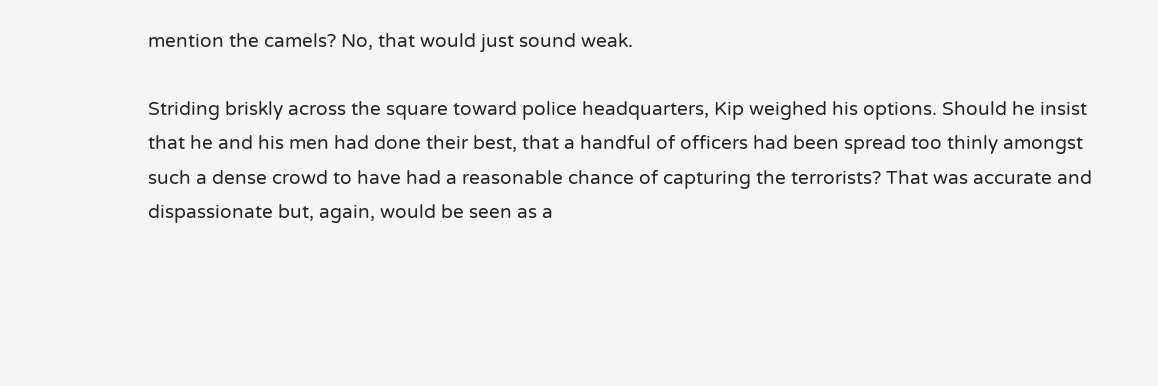mention the camels? No, that would just sound weak.

Striding briskly across the square toward police headquarters, Kip weighed his options. Should he insist that he and his men had done their best, that a handful of officers had been spread too thinly amongst such a dense crowd to have had a reasonable chance of capturing the terrorists? That was accurate and dispassionate but, again, would be seen as a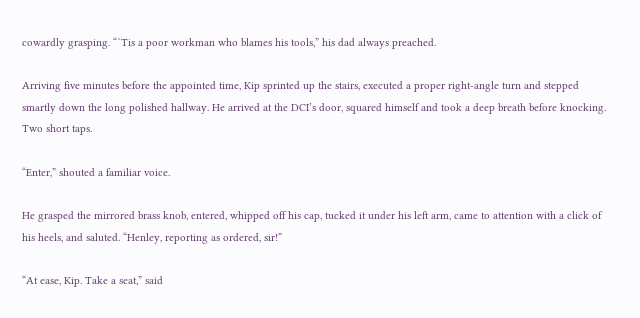cowardly grasping. “`Tis a poor workman who blames his tools,” his dad always preached.

Arriving five minutes before the appointed time, Kip sprinted up the stairs, executed a proper right-angle turn and stepped smartly down the long polished hallway. He arrived at the DCI’s door, squared himself and took a deep breath before knocking. Two short taps.

“Enter,” shouted a familiar voice.

He grasped the mirrored brass knob, entered, whipped off his cap, tucked it under his left arm, came to attention with a click of his heels, and saluted. “Henley, reporting as ordered, sir!”

“At ease, Kip. Take a seat,” said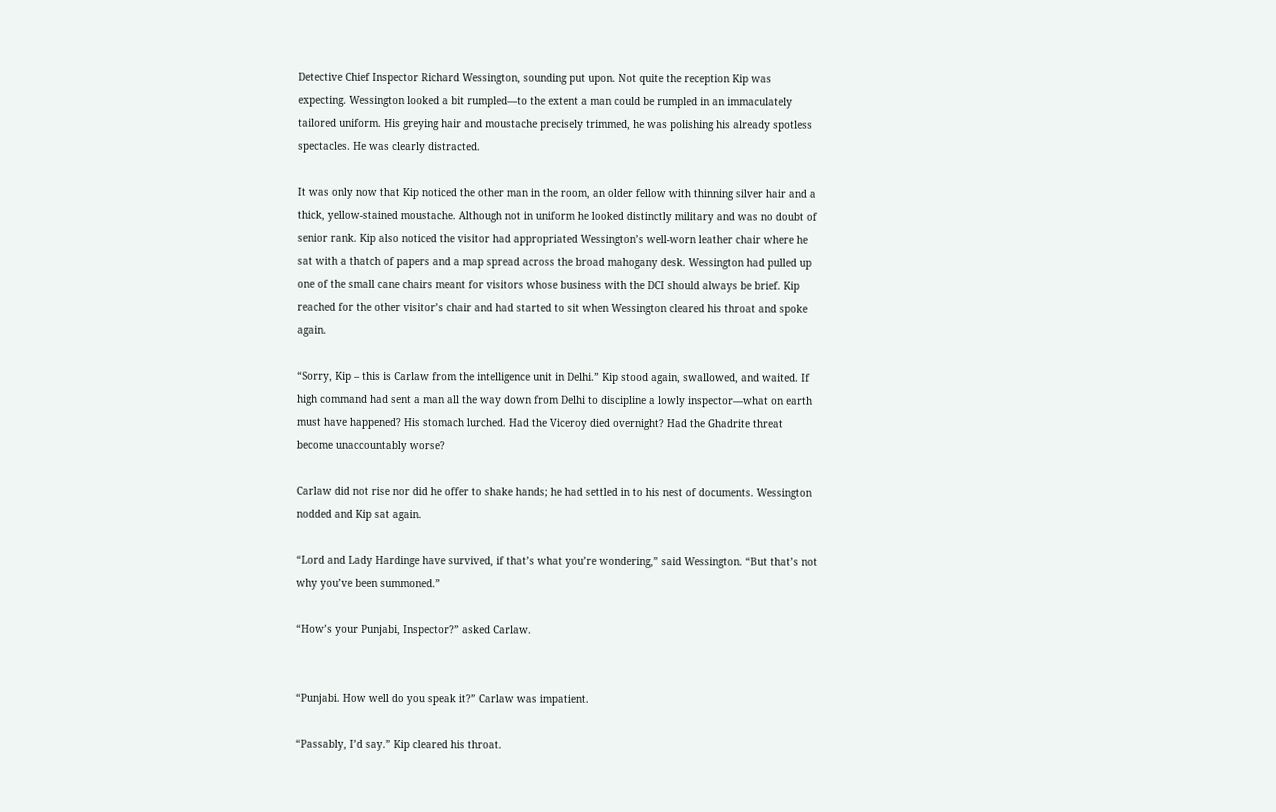Detective Chief Inspector Richard Wessington, sounding put upon. Not quite the reception Kip was expecting. Wessington looked a bit rumpled—to the extent a man could be rumpled in an immaculately tailored uniform. His greying hair and moustache precisely trimmed, he was polishing his already spotless spectacles. He was clearly distracted.

It was only now that Kip noticed the other man in the room, an older fellow with thinning silver hair and a thick, yellow-stained moustache. Although not in uniform he looked distinctly military and was no doubt of senior rank. Kip also noticed the visitor had appropriated Wessington’s well-worn leather chair where he sat with a thatch of papers and a map spread across the broad mahogany desk. Wessington had pulled up one of the small cane chairs meant for visitors whose business with the DCI should always be brief. Kip reached for the other visitor’s chair and had started to sit when Wessington cleared his throat and spoke again.

“Sorry, Kip – this is Carlaw from the intelligence unit in Delhi.” Kip stood again, swallowed, and waited. If high command had sent a man all the way down from Delhi to discipline a lowly inspector—what on earth must have happened? His stomach lurched. Had the Viceroy died overnight? Had the Ghadrite threat become unaccountably worse?

Carlaw did not rise nor did he offer to shake hands; he had settled in to his nest of documents. Wessington nodded and Kip sat again.

“Lord and Lady Hardinge have survived, if that’s what you’re wondering,” said Wessington. “But that’s not why you’ve been summoned.”

“How’s your Punjabi, Inspector?” asked Carlaw.


“Punjabi. How well do you speak it?” Carlaw was impatient.

“Passably, I’d say.” Kip cleared his throat.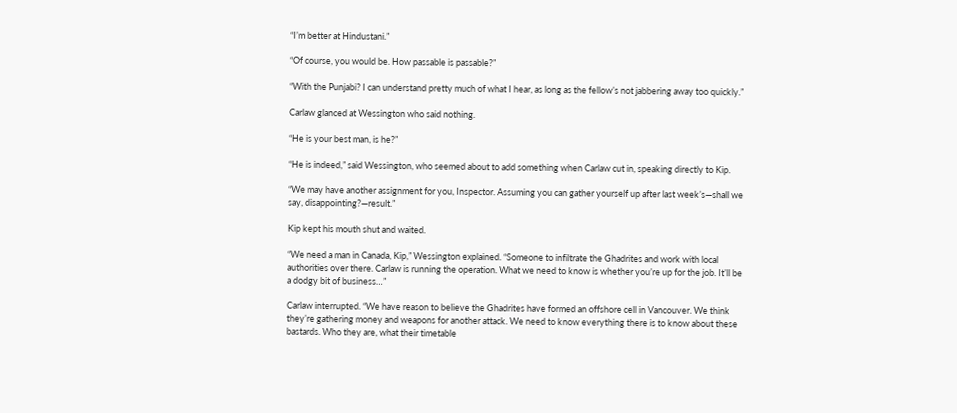“I’m better at Hindustani.”

“Of course, you would be. How passable is passable?”

“With the Punjabi? I can understand pretty much of what I hear, as long as the fellow’s not jabbering away too quickly.”

Carlaw glanced at Wessington who said nothing.

“He is your best man, is he?”

“He is indeed,” said Wessington, who seemed about to add something when Carlaw cut in, speaking directly to Kip.

“We may have another assignment for you, Inspector. Assuming you can gather yourself up after last week’s—shall we say, disappointing?—result.”

Kip kept his mouth shut and waited.

“We need a man in Canada, Kip,” Wessington explained. “Someone to infiltrate the Ghadrites and work with local authorities over there. Carlaw is running the operation. What we need to know is whether you’re up for the job. It’ll be a dodgy bit of business…”

Carlaw interrupted. “We have reason to believe the Ghadrites have formed an offshore cell in Vancouver. We think they’re gathering money and weapons for another attack. We need to know everything there is to know about these bastards. Who they are, what their timetable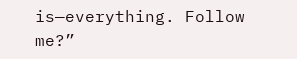is—everything. Follow me?”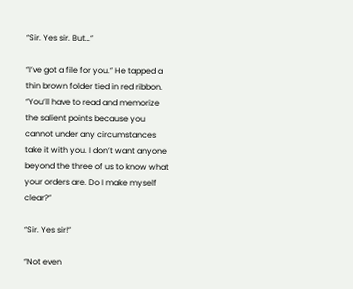“Sir. Yes sir. But…”

“I’ve got a file for you.” He tapped a thin brown folder tied in red ribbon. “You’ll have to read and memorize the salient points because you cannot under any circumstances take it with you. I don’t want anyone beyond the three of us to know what your orders are. Do I make myself clear?”

“Sir. Yes sir!”

“Not even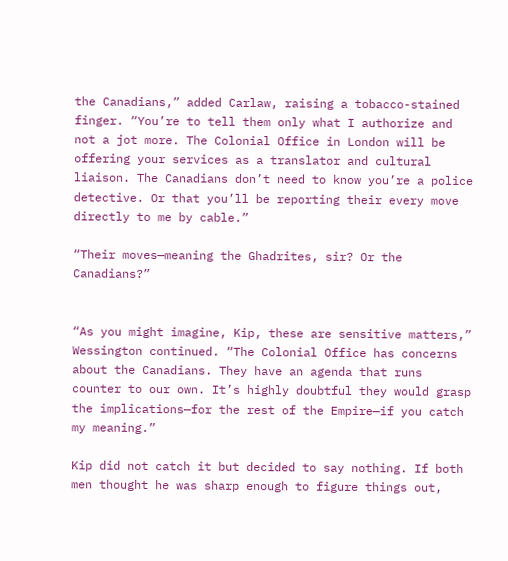the Canadians,” added Carlaw, raising a tobacco-stained finger. “You’re to tell them only what I authorize and not a jot more. The Colonial Office in London will be offering your services as a translator and cultural liaison. The Canadians don’t need to know you’re a police detective. Or that you’ll be reporting their every move directly to me by cable.”

“Their moves—meaning the Ghadrites, sir? Or the Canadians?”


“As you might imagine, Kip, these are sensitive matters,” Wessington continued. “The Colonial Office has concerns about the Canadians. They have an agenda that runs counter to our own. It’s highly doubtful they would grasp the implications—for the rest of the Empire—if you catch my meaning.”

Kip did not catch it but decided to say nothing. If both men thought he was sharp enough to figure things out,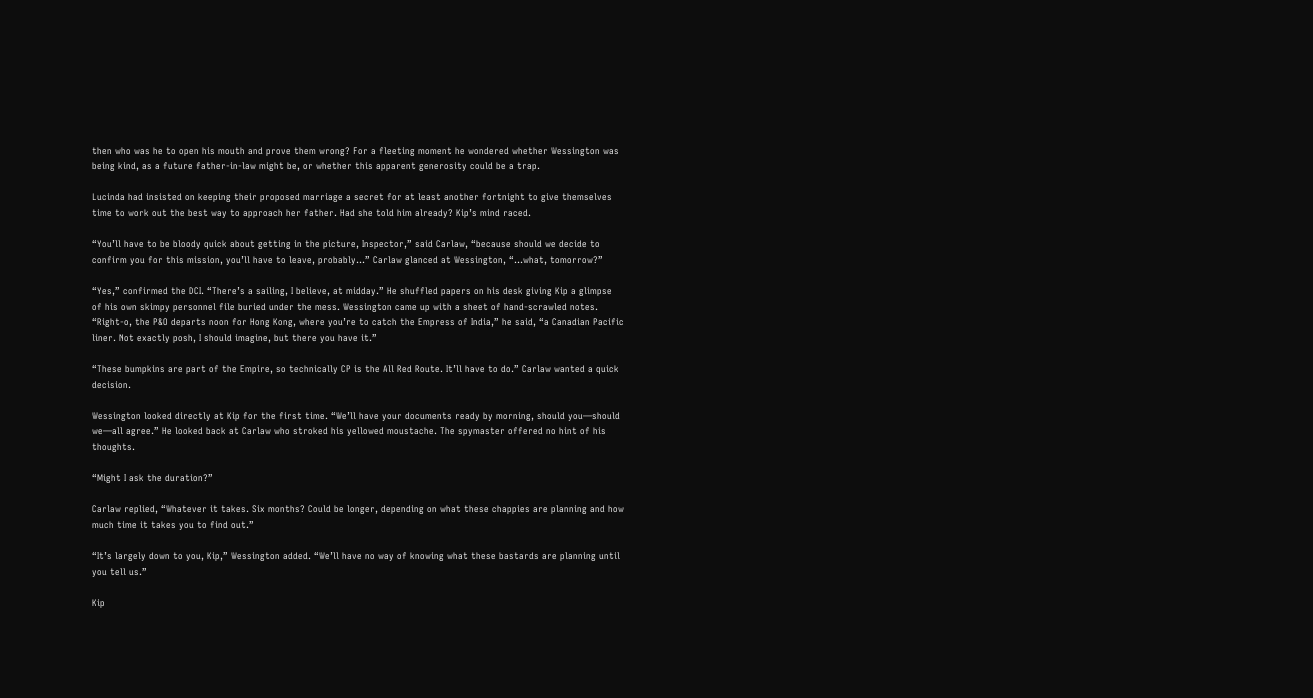then who was he to open his mouth and prove them wrong? For a fleeting moment he wondered whether Wessington was being kind, as a future father-in-law might be, or whether this apparent generosity could be a trap.

Lucinda had insisted on keeping their proposed marriage a secret for at least another fortnight to give themselves time to work out the best way to approach her father. Had she told him already? Kip’s mind raced.

“You’ll have to be bloody quick about getting in the picture, Inspector,” said Carlaw, “because should we decide to confirm you for this mission, you’ll have to leave, probably…” Carlaw glanced at Wessington, “…what, tomorrow?”

“Yes,” confirmed the DCI. “There’s a sailing, I believe, at midday.” He shuffled papers on his desk giving Kip a glimpse of his own skimpy personnel file buried under the mess. Wessington came up with a sheet of hand-scrawled notes. “Right-o, the P&O departs noon for Hong Kong, where you’re to catch the Empress of India,” he said, “a Canadian Pacific liner. Not exactly posh, I should imagine, but there you have it.”

“These bumpkins are part of the Empire, so technically CP is the All Red Route. It’ll have to do.” Carlaw wanted a quick decision.

Wessington looked directly at Kip for the first time. “We’ll have your documents ready by morning, should you—should we—all agree.” He looked back at Carlaw who stroked his yellowed moustache. The spymaster offered no hint of his thoughts.

“Might I ask the duration?”

Carlaw replied, “Whatever it takes. Six months? Could be longer, depending on what these chappies are planning and how much time it takes you to find out.”

“It’s largely down to you, Kip,” Wessington added. “We’ll have no way of knowing what these bastards are planning until you tell us.”

Kip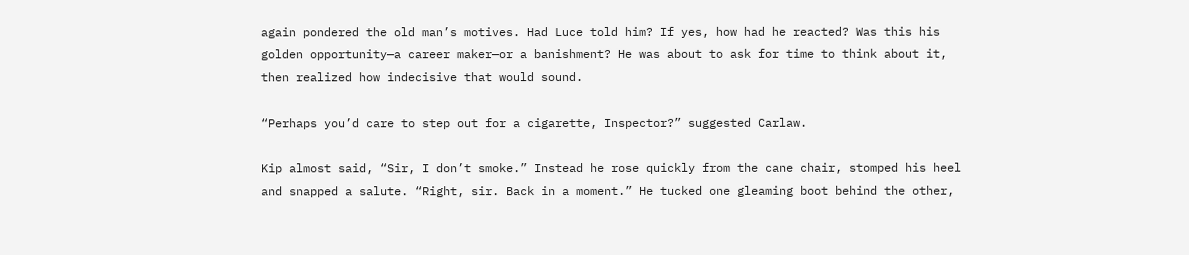again pondered the old man’s motives. Had Luce told him? If yes, how had he reacted? Was this his golden opportunity—a career maker—or a banishment? He was about to ask for time to think about it, then realized how indecisive that would sound.

“Perhaps you’d care to step out for a cigarette, Inspector?” suggested Carlaw.

Kip almost said, “Sir, I don’t smoke.” Instead he rose quickly from the cane chair, stomped his heel and snapped a salute. “Right, sir. Back in a moment.” He tucked one gleaming boot behind the other,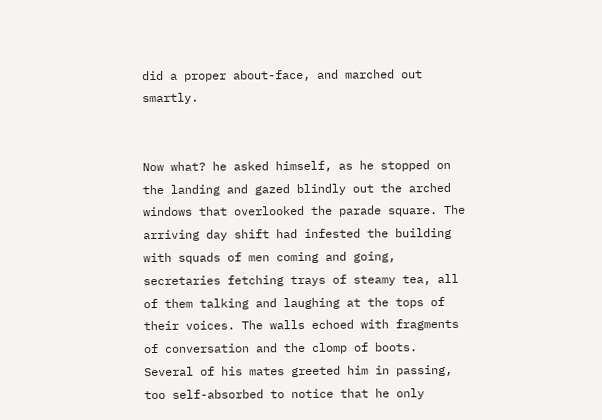did a proper about-face, and marched out smartly.


Now what? he asked himself, as he stopped on the landing and gazed blindly out the arched windows that overlooked the parade square. The arriving day shift had infested the building with squads of men coming and going, secretaries fetching trays of steamy tea, all of them talking and laughing at the tops of their voices. The walls echoed with fragments of conversation and the clomp of boots. Several of his mates greeted him in passing, too self-absorbed to notice that he only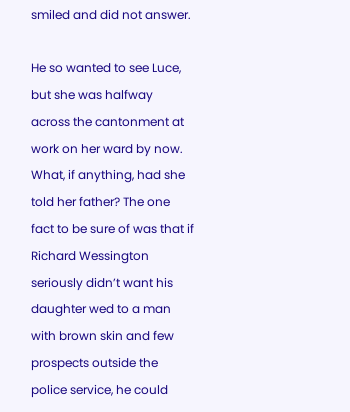smiled and did not answer.

He so wanted to see Luce, but she was halfway across the cantonment at work on her ward by now. What, if anything, had she told her father? The one fact to be sure of was that if Richard Wessington seriously didn’t want his daughter wed to a man with brown skin and few prospects outside the police service, he could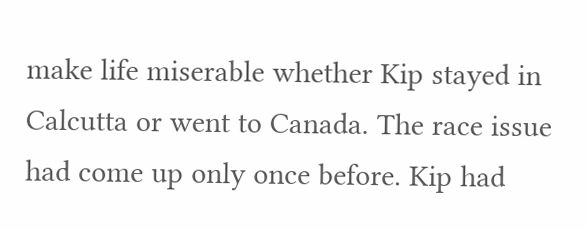make life miserable whether Kip stayed in Calcutta or went to Canada. The race issue had come up only once before. Kip had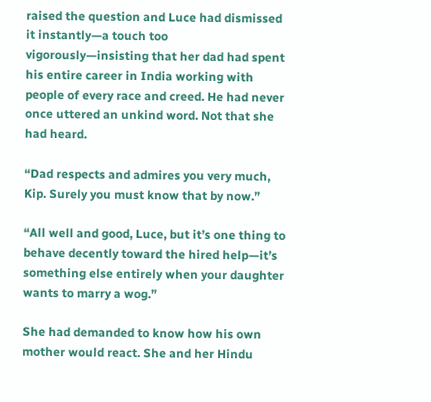raised the question and Luce had dismissed it instantly—a touch too vigorously—insisting that her dad had spent his entire career in India working with people of every race and creed. He had never once uttered an unkind word. Not that she had heard.

“Dad respects and admires you very much, Kip. Surely you must know that by now.”

“All well and good, Luce, but it’s one thing to behave decently toward the hired help—it’s something else entirely when your daughter wants to marry a wog.”

She had demanded to know how his own mother would react. She and her Hindu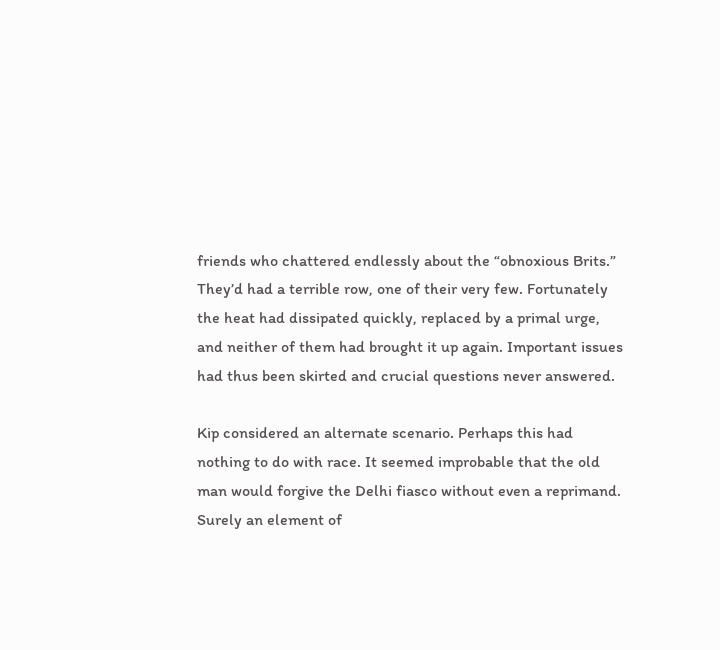friends who chattered endlessly about the “obnoxious Brits.” They’d had a terrible row, one of their very few. Fortunately the heat had dissipated quickly, replaced by a primal urge, and neither of them had brought it up again. Important issues had thus been skirted and crucial questions never answered.

Kip considered an alternate scenario. Perhaps this had nothing to do with race. It seemed improbable that the old man would forgive the Delhi fiasco without even a reprimand. Surely an element of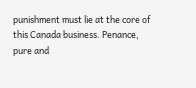punishment must lie at the core of this Canada business. Penance, pure and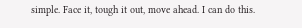simple. Face it, tough it out, move ahead. I can do this.